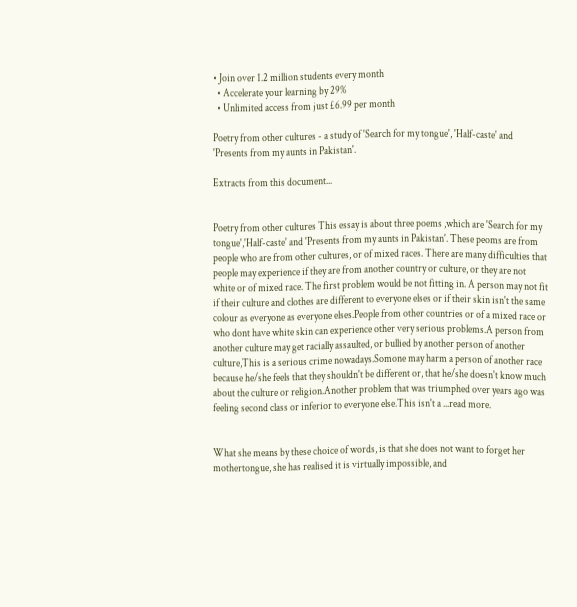• Join over 1.2 million students every month
  • Accelerate your learning by 29%
  • Unlimited access from just £6.99 per month

Poetry from other cultures - a study of 'Search for my tongue', 'Half-caste' and 'Presents from my aunts in Pakistan'.

Extracts from this document...


Poetry from other cultures This essay is about three poems ,which are 'Search for my tongue','Half-caste' and 'Presents from my aunts in Pakistan'. These peoms are from people who are from other cultures, or of mixed races. There are many difficulties that people may experience if they are from another country or culture, or they are not white or of mixed race. The first problem would be not fitting in. A person may not fit if their culture and clothes are different to everyone elses or if their skin isn't the same colour as everyone as everyone elses.People from other countries or of a mixed race or who dont have white skin can experience other very serious problems.A person from another culture may get racially assaulted, or bullied by another person of another culture,This is a serious crime nowadays.Somone may harm a person of another race because he/she feels that they shouldn't be different or, that he/she doesn't know much about the culture or religion.Another problem that was triumphed over years ago was feeling second class or inferior to everyone else.This isn't a ...read more.


What she means by these choice of words, is that she does not want to forget her mothertongue, she has realised it is virtually impossible, and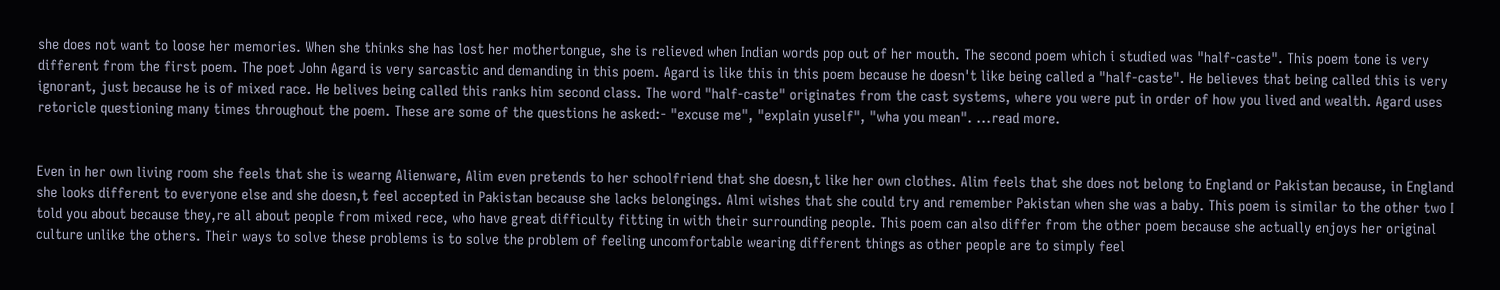she does not want to loose her memories. When she thinks she has lost her mothertongue, she is relieved when Indian words pop out of her mouth. The second poem which i studied was "half-caste". This poem tone is very different from the first poem. The poet John Agard is very sarcastic and demanding in this poem. Agard is like this in this poem because he doesn't like being called a "half-caste". He believes that being called this is very ignorant, just because he is of mixed race. He belives being called this ranks him second class. The word "half-caste" originates from the cast systems, where you were put in order of how you lived and wealth. Agard uses retoricle questioning many times throughout the poem. These are some of the questions he asked:- "excuse me", "explain yuself", "wha you mean". ...read more.


Even in her own living room she feels that she is wearng Alienware, Alim even pretends to her schoolfriend that she doesn,t like her own clothes. Alim feels that she does not belong to England or Pakistan because, in England she looks different to everyone else and she doesn,t feel accepted in Pakistan because she lacks belongings. Almi wishes that she could try and remember Pakistan when she was a baby. This poem is similar to the other two I told you about because they,re all about people from mixed rece, who have great difficulty fitting in with their surrounding people. This poem can also differ from the other poem because she actually enjoys her original culture unlike the others. Their ways to solve these problems is to solve the problem of feeling uncomfortable wearing different things as other people are to simply feel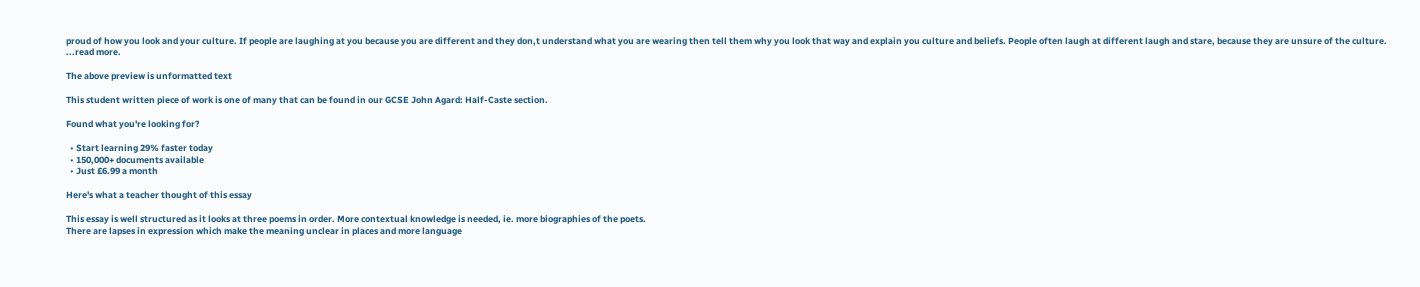proud of how you look and your culture. If people are laughing at you because you are different and they don,t understand what you are wearing then tell them why you look that way and explain you culture and beliefs. People often laugh at different laugh and stare, because they are unsure of the culture. ...read more.

The above preview is unformatted text

This student written piece of work is one of many that can be found in our GCSE John Agard: Half-Caste section.

Found what you're looking for?

  • Start learning 29% faster today
  • 150,000+ documents available
  • Just £6.99 a month

Here's what a teacher thought of this essay

This essay is well structured as it looks at three poems in order. More contextual knowledge is needed, ie. more biographies of the poets.
There are lapses in expression which make the meaning unclear in places and more language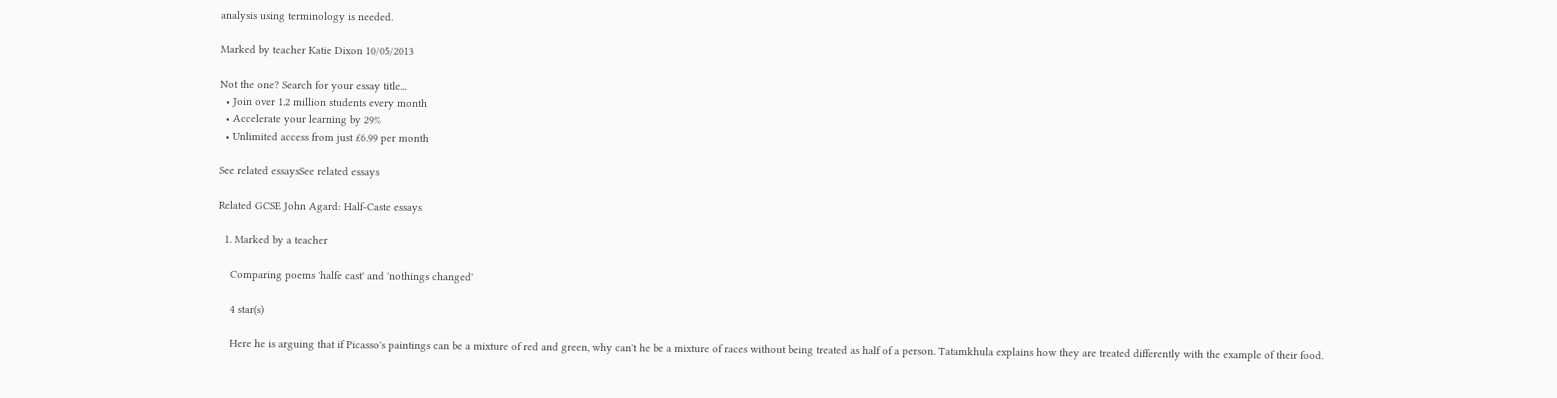analysis using terminology is needed.

Marked by teacher Katie Dixon 10/05/2013

Not the one? Search for your essay title...
  • Join over 1.2 million students every month
  • Accelerate your learning by 29%
  • Unlimited access from just £6.99 per month

See related essaysSee related essays

Related GCSE John Agard: Half-Caste essays

  1. Marked by a teacher

    Comparing poems 'halfe cast' and 'nothings changed'

    4 star(s)

    Here he is arguing that if Picasso's paintings can be a mixture of red and green, why can't he be a mixture of races without being treated as half of a person. Tatamkhula explains how they are treated differently with the example of their food.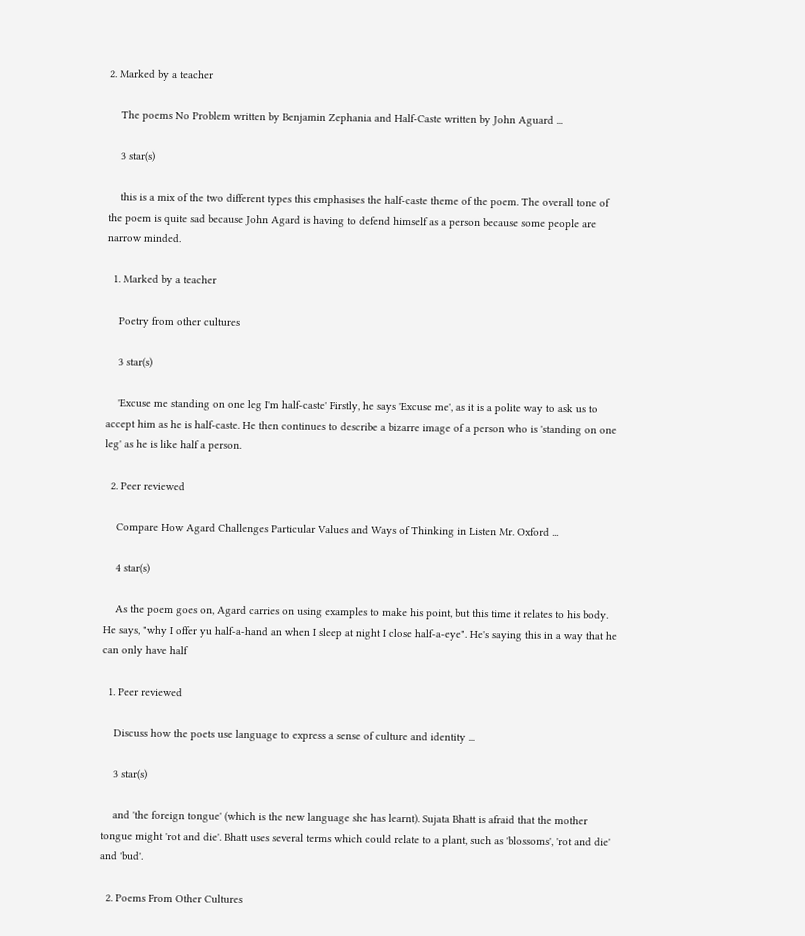2. Marked by a teacher

    The poems No Problem written by Benjamin Zephania and Half-Caste written by John Aguard ...

    3 star(s)

    this is a mix of the two different types this emphasises the half-caste theme of the poem. The overall tone of the poem is quite sad because John Agard is having to defend himself as a person because some people are narrow minded.

  1. Marked by a teacher

    Poetry from other cultures

    3 star(s)

    'Excuse me standing on one leg I'm half-caste' Firstly, he says 'Excuse me', as it is a polite way to ask us to accept him as he is half-caste. He then continues to describe a bizarre image of a person who is 'standing on one leg' as he is like half a person.

  2. Peer reviewed

    Compare How Agard Challenges Particular Values and Ways of Thinking in Listen Mr. Oxford ...

    4 star(s)

    As the poem goes on, Agard carries on using examples to make his point, but this time it relates to his body. He says, "why I offer yu half-a-hand an when I sleep at night I close half-a-eye". He's saying this in a way that he can only have half

  1. Peer reviewed

    Discuss how the poets use language to express a sense of culture and identity ...

    3 star(s)

    and 'the foreign tongue' (which is the new language she has learnt). Sujata Bhatt is afraid that the mother tongue might 'rot and die'. Bhatt uses several terms which could relate to a plant, such as 'blossoms', 'rot and die' and 'bud'.

  2. Poems From Other Cultures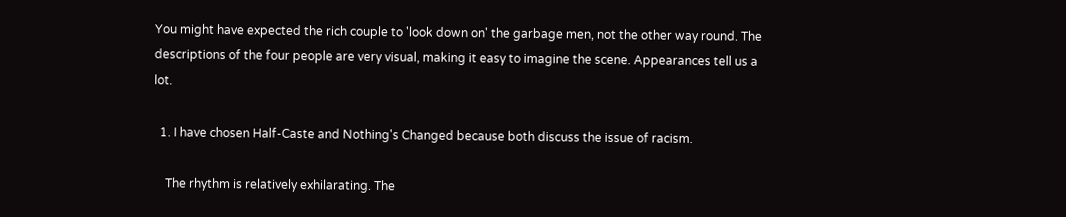You might have expected the rich couple to 'look down on' the garbage men, not the other way round. The descriptions of the four people are very visual, making it easy to imagine the scene. Appearances tell us a lot.

  1. I have chosen Half-Caste and Nothing's Changed because both discuss the issue of racism.

    The rhythm is relatively exhilarating. The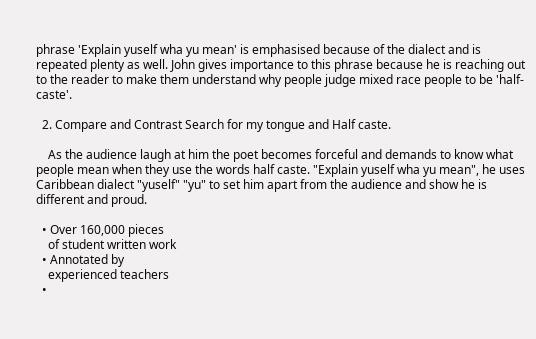phrase 'Explain yuself wha yu mean' is emphasised because of the dialect and is repeated plenty as well. John gives importance to this phrase because he is reaching out to the reader to make them understand why people judge mixed race people to be 'half-caste'.

  2. Compare and Contrast Search for my tongue and Half caste.

    As the audience laugh at him the poet becomes forceful and demands to know what people mean when they use the words half caste. "Explain yuself wha yu mean", he uses Caribbean dialect "yuself" "yu" to set him apart from the audience and show he is different and proud.

  • Over 160,000 pieces
    of student written work
  • Annotated by
    experienced teachers
  •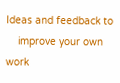Ideas and feedback to
    improve your own work